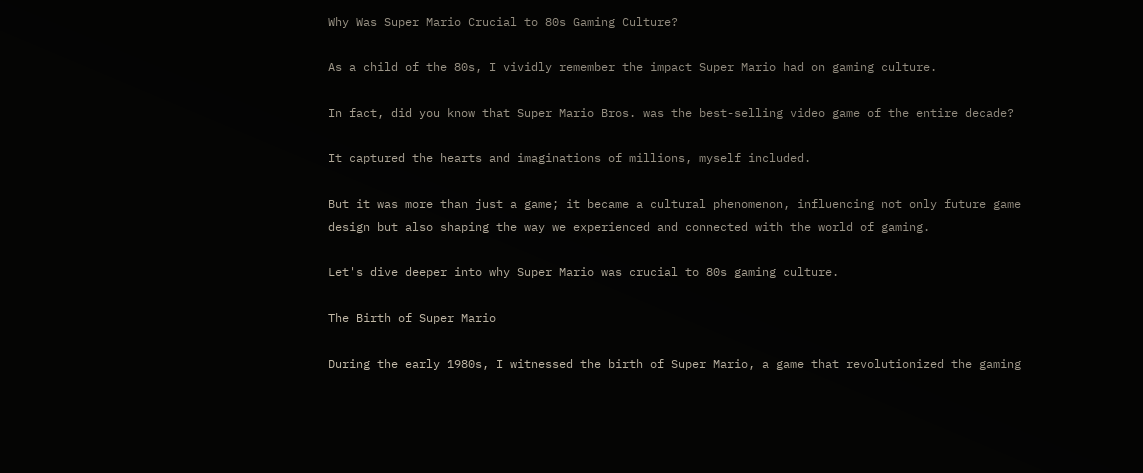Why Was Super Mario Crucial to 80s Gaming Culture?

As a child of the 80s, I vividly remember the impact Super Mario had on gaming culture.

In fact, did you know that Super Mario Bros. was the best-selling video game of the entire decade?

It captured the hearts and imaginations of millions, myself included.

But it was more than just a game; it became a cultural phenomenon, influencing not only future game design but also shaping the way we experienced and connected with the world of gaming.

Let's dive deeper into why Super Mario was crucial to 80s gaming culture.

The Birth of Super Mario

During the early 1980s, I witnessed the birth of Super Mario, a game that revolutionized the gaming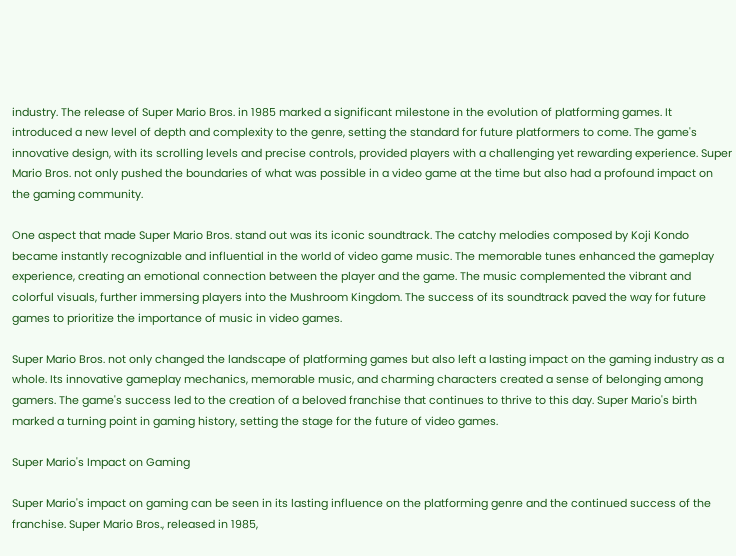industry. The release of Super Mario Bros. in 1985 marked a significant milestone in the evolution of platforming games. It introduced a new level of depth and complexity to the genre, setting the standard for future platformers to come. The game's innovative design, with its scrolling levels and precise controls, provided players with a challenging yet rewarding experience. Super Mario Bros. not only pushed the boundaries of what was possible in a video game at the time but also had a profound impact on the gaming community.

One aspect that made Super Mario Bros. stand out was its iconic soundtrack. The catchy melodies composed by Koji Kondo became instantly recognizable and influential in the world of video game music. The memorable tunes enhanced the gameplay experience, creating an emotional connection between the player and the game. The music complemented the vibrant and colorful visuals, further immersing players into the Mushroom Kingdom. The success of its soundtrack paved the way for future games to prioritize the importance of music in video games.

Super Mario Bros. not only changed the landscape of platforming games but also left a lasting impact on the gaming industry as a whole. Its innovative gameplay mechanics, memorable music, and charming characters created a sense of belonging among gamers. The game's success led to the creation of a beloved franchise that continues to thrive to this day. Super Mario's birth marked a turning point in gaming history, setting the stage for the future of video games.

Super Mario's Impact on Gaming

Super Mario's impact on gaming can be seen in its lasting influence on the platforming genre and the continued success of the franchise. Super Mario Bros., released in 1985,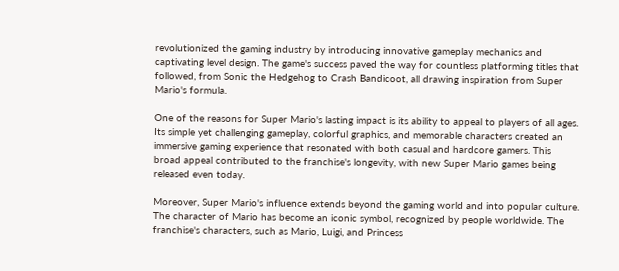revolutionized the gaming industry by introducing innovative gameplay mechanics and captivating level design. The game's success paved the way for countless platforming titles that followed, from Sonic the Hedgehog to Crash Bandicoot, all drawing inspiration from Super Mario's formula.

One of the reasons for Super Mario's lasting impact is its ability to appeal to players of all ages. Its simple yet challenging gameplay, colorful graphics, and memorable characters created an immersive gaming experience that resonated with both casual and hardcore gamers. This broad appeal contributed to the franchise's longevity, with new Super Mario games being released even today.

Moreover, Super Mario's influence extends beyond the gaming world and into popular culture. The character of Mario has become an iconic symbol, recognized by people worldwide. The franchise's characters, such as Mario, Luigi, and Princess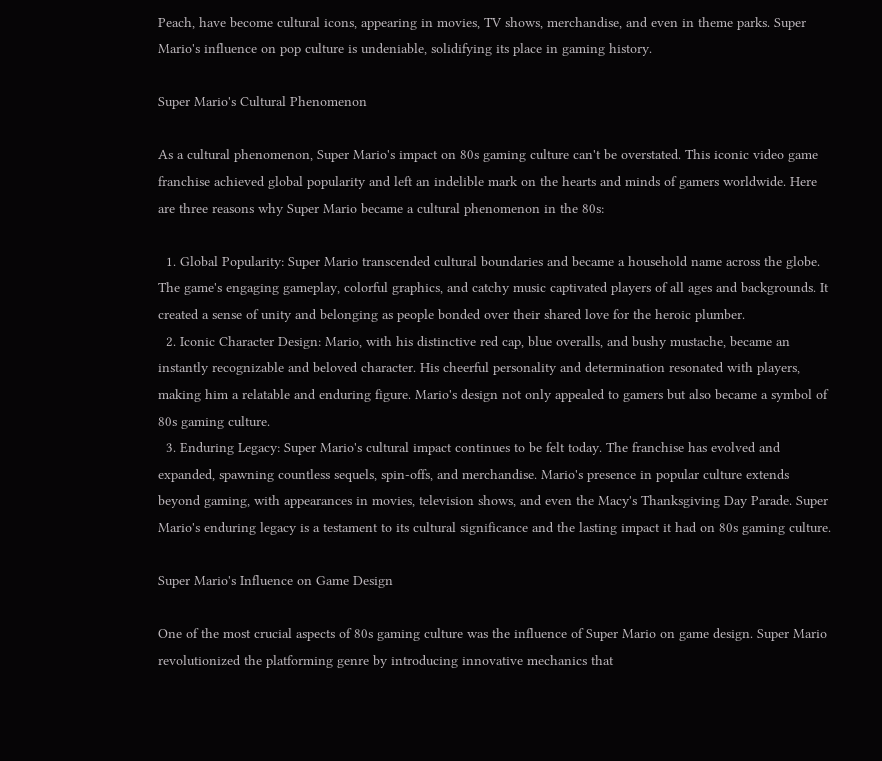Peach, have become cultural icons, appearing in movies, TV shows, merchandise, and even in theme parks. Super Mario's influence on pop culture is undeniable, solidifying its place in gaming history.

Super Mario's Cultural Phenomenon

As a cultural phenomenon, Super Mario's impact on 80s gaming culture can't be overstated. This iconic video game franchise achieved global popularity and left an indelible mark on the hearts and minds of gamers worldwide. Here are three reasons why Super Mario became a cultural phenomenon in the 80s:

  1. Global Popularity: Super Mario transcended cultural boundaries and became a household name across the globe. The game's engaging gameplay, colorful graphics, and catchy music captivated players of all ages and backgrounds. It created a sense of unity and belonging as people bonded over their shared love for the heroic plumber.
  2. Iconic Character Design: Mario, with his distinctive red cap, blue overalls, and bushy mustache, became an instantly recognizable and beloved character. His cheerful personality and determination resonated with players, making him a relatable and enduring figure. Mario's design not only appealed to gamers but also became a symbol of 80s gaming culture.
  3. Enduring Legacy: Super Mario's cultural impact continues to be felt today. The franchise has evolved and expanded, spawning countless sequels, spin-offs, and merchandise. Mario's presence in popular culture extends beyond gaming, with appearances in movies, television shows, and even the Macy's Thanksgiving Day Parade. Super Mario's enduring legacy is a testament to its cultural significance and the lasting impact it had on 80s gaming culture.

Super Mario's Influence on Game Design

One of the most crucial aspects of 80s gaming culture was the influence of Super Mario on game design. Super Mario revolutionized the platforming genre by introducing innovative mechanics that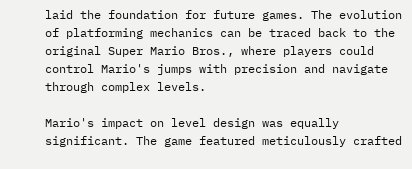laid the foundation for future games. The evolution of platforming mechanics can be traced back to the original Super Mario Bros., where players could control Mario's jumps with precision and navigate through complex levels.

Mario's impact on level design was equally significant. The game featured meticulously crafted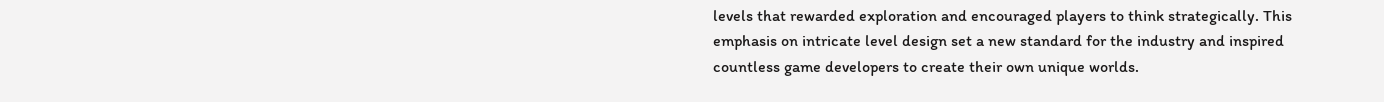levels that rewarded exploration and encouraged players to think strategically. This emphasis on intricate level design set a new standard for the industry and inspired countless game developers to create their own unique worlds.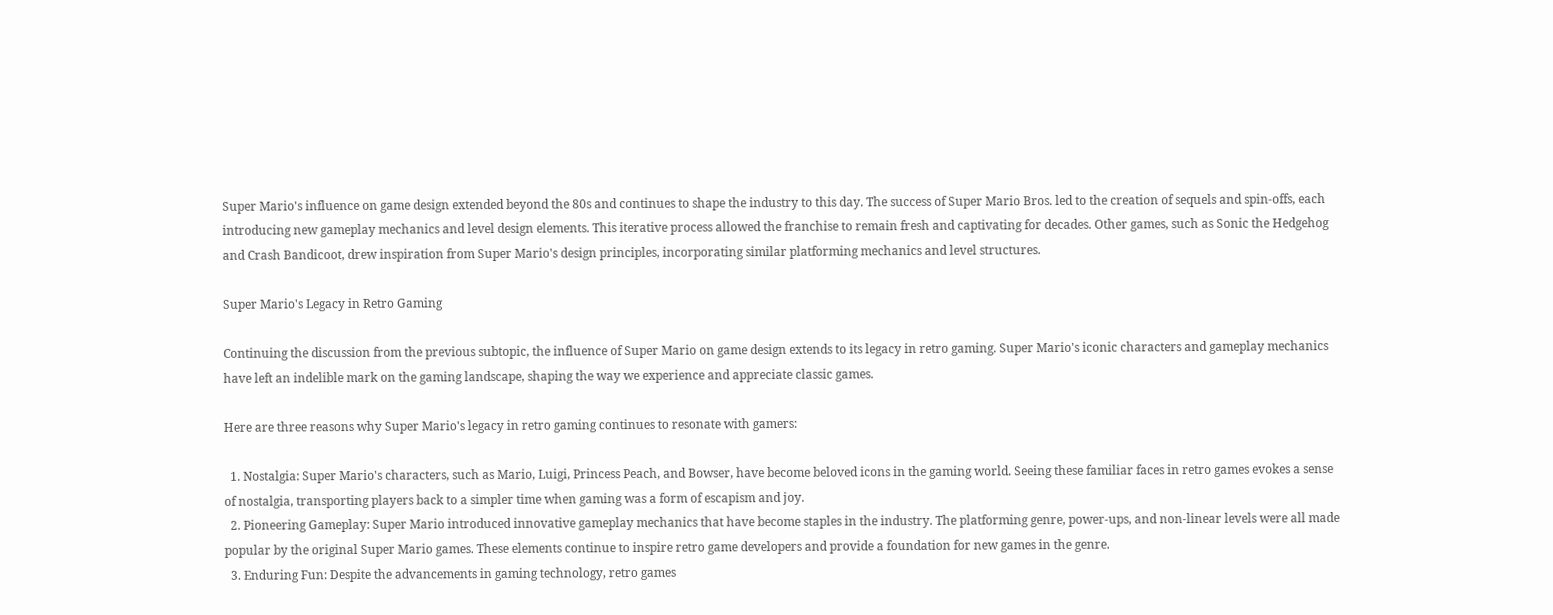Super Mario's influence on game design extended beyond the 80s and continues to shape the industry to this day. The success of Super Mario Bros. led to the creation of sequels and spin-offs, each introducing new gameplay mechanics and level design elements. This iterative process allowed the franchise to remain fresh and captivating for decades. Other games, such as Sonic the Hedgehog and Crash Bandicoot, drew inspiration from Super Mario's design principles, incorporating similar platforming mechanics and level structures.

Super Mario's Legacy in Retro Gaming

Continuing the discussion from the previous subtopic, the influence of Super Mario on game design extends to its legacy in retro gaming. Super Mario's iconic characters and gameplay mechanics have left an indelible mark on the gaming landscape, shaping the way we experience and appreciate classic games.

Here are three reasons why Super Mario's legacy in retro gaming continues to resonate with gamers:

  1. Nostalgia: Super Mario's characters, such as Mario, Luigi, Princess Peach, and Bowser, have become beloved icons in the gaming world. Seeing these familiar faces in retro games evokes a sense of nostalgia, transporting players back to a simpler time when gaming was a form of escapism and joy.
  2. Pioneering Gameplay: Super Mario introduced innovative gameplay mechanics that have become staples in the industry. The platforming genre, power-ups, and non-linear levels were all made popular by the original Super Mario games. These elements continue to inspire retro game developers and provide a foundation for new games in the genre.
  3. Enduring Fun: Despite the advancements in gaming technology, retro games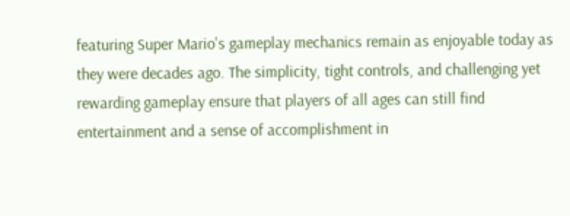featuring Super Mario's gameplay mechanics remain as enjoyable today as they were decades ago. The simplicity, tight controls, and challenging yet rewarding gameplay ensure that players of all ages can still find entertainment and a sense of accomplishment in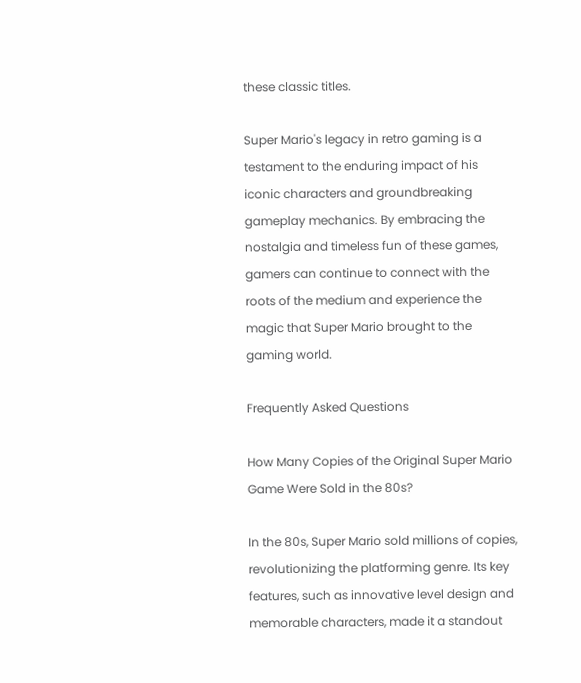these classic titles.

Super Mario's legacy in retro gaming is a testament to the enduring impact of his iconic characters and groundbreaking gameplay mechanics. By embracing the nostalgia and timeless fun of these games, gamers can continue to connect with the roots of the medium and experience the magic that Super Mario brought to the gaming world.

Frequently Asked Questions

How Many Copies of the Original Super Mario Game Were Sold in the 80s?

In the 80s, Super Mario sold millions of copies, revolutionizing the platforming genre. Its key features, such as innovative level design and memorable characters, made it a standout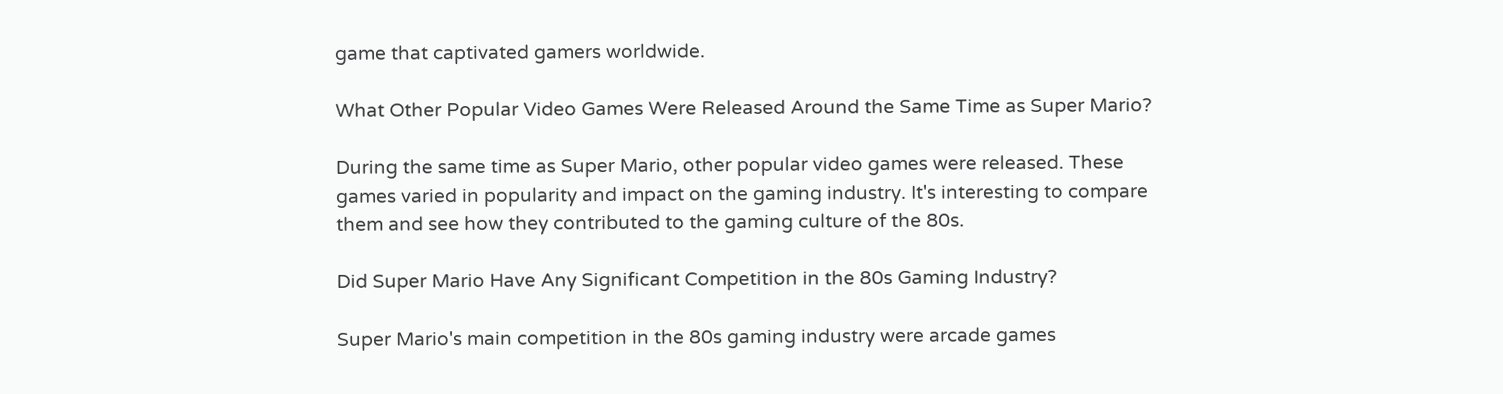game that captivated gamers worldwide.

What Other Popular Video Games Were Released Around the Same Time as Super Mario?

During the same time as Super Mario, other popular video games were released. These games varied in popularity and impact on the gaming industry. It's interesting to compare them and see how they contributed to the gaming culture of the 80s.

Did Super Mario Have Any Significant Competition in the 80s Gaming Industry?

Super Mario's main competition in the 80s gaming industry were arcade games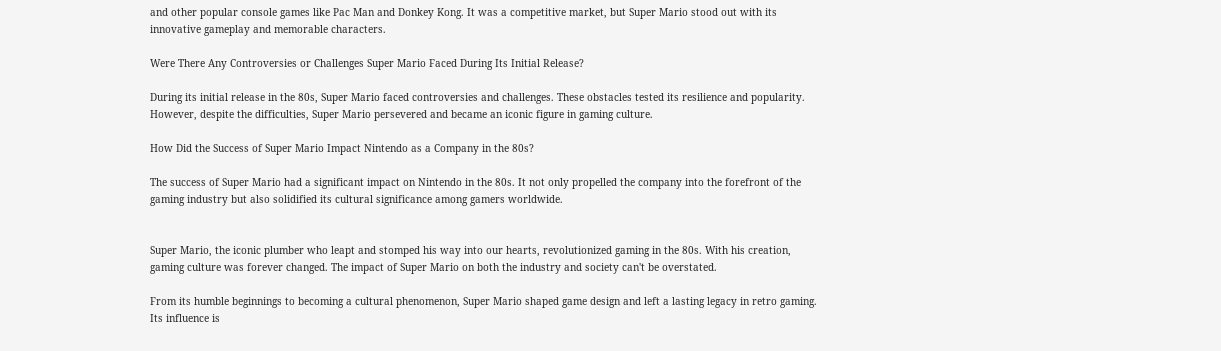and other popular console games like Pac Man and Donkey Kong. It was a competitive market, but Super Mario stood out with its innovative gameplay and memorable characters.

Were There Any Controversies or Challenges Super Mario Faced During Its Initial Release?

During its initial release in the 80s, Super Mario faced controversies and challenges. These obstacles tested its resilience and popularity. However, despite the difficulties, Super Mario persevered and became an iconic figure in gaming culture.

How Did the Success of Super Mario Impact Nintendo as a Company in the 80s?

The success of Super Mario had a significant impact on Nintendo in the 80s. It not only propelled the company into the forefront of the gaming industry but also solidified its cultural significance among gamers worldwide.


Super Mario, the iconic plumber who leapt and stomped his way into our hearts, revolutionized gaming in the 80s. With his creation, gaming culture was forever changed. The impact of Super Mario on both the industry and society can't be overstated.

From its humble beginnings to becoming a cultural phenomenon, Super Mario shaped game design and left a lasting legacy in retro gaming. Its influence is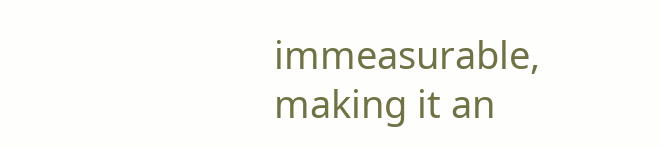immeasurable, making it an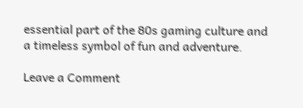essential part of the 80s gaming culture and a timeless symbol of fun and adventure.

Leave a Comment